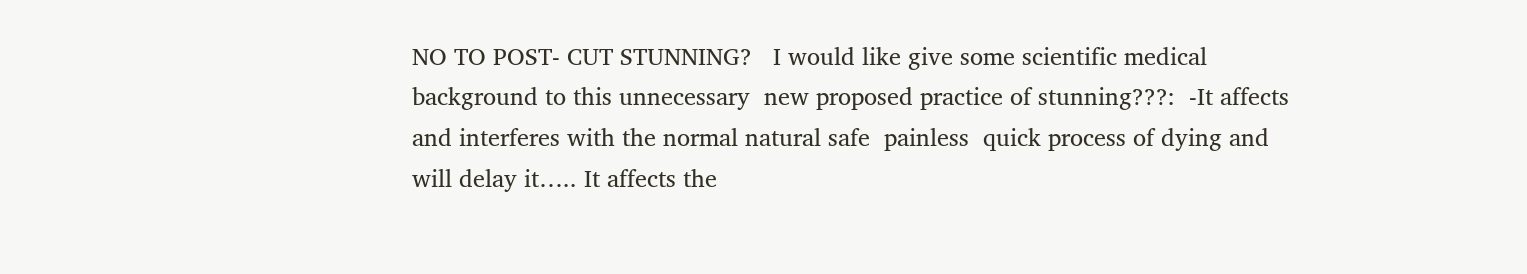NO TO POST- CUT STUNNING?   I would like give some scientific medical background to this unnecessary  new proposed practice of stunning???:  -It affects  and interferes with the normal natural safe  painless  quick process of dying and  will delay it….. It affects the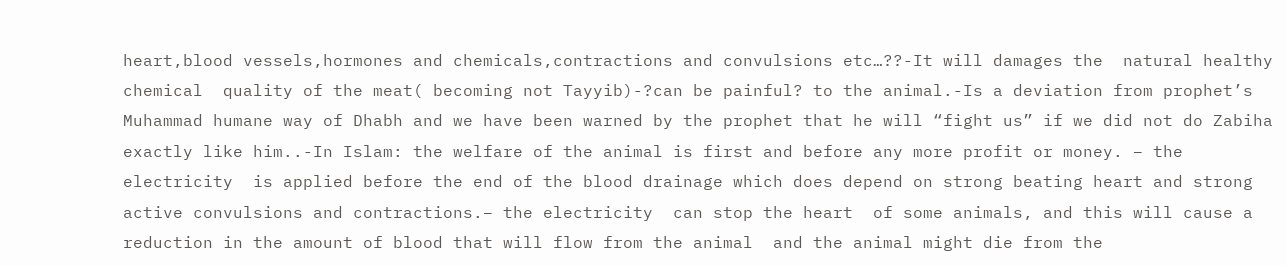heart,blood vessels,hormones and chemicals,contractions and convulsions etc…??-It will damages the  natural healthy chemical  quality of the meat( becoming not Tayyib)-?can be painful? to the animal.-Is a deviation from prophet’s Muhammad humane way of Dhabh and we have been warned by the prophet that he will “fight us” if we did not do Zabiha exactly like him..-In Islam: the welfare of the animal is first and before any more profit or money. – the electricity  is applied before the end of the blood drainage which does depend on strong beating heart and strong active convulsions and contractions.– the electricity  can stop the heart  of some animals, and this will cause a reduction in the amount of blood that will flow from the animal  and the animal might die from the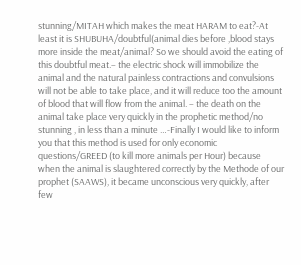stunning/MITAH which makes the meat HARAM to eat?-At least it is SHUBUHA/doubtful(animal dies before ,blood stays more inside the meat/animal? So we should avoid the eating of this doubtful meat.– the electric shock will immobilize the animal and the natural painless contractions and convulsions will not be able to take place, and it will reduce too the amount of blood that will flow from the animal. – the death on the animal take place very quickly in the prophetic method/no stunning , in less than a minute …-Finally I would like to inform you that this method is used for only economic questions/GREED (to kill more animals per Hour) because when the animal is slaughtered correctly by the Methode of our prophet (SAAWS), it became unconscious very quickly, after few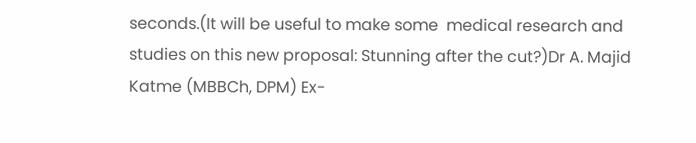seconds.(It will be useful to make some  medical research and studies on this new proposal: Stunning after the cut?)Dr A. Majid Katme (MBBCh, DPM) Ex-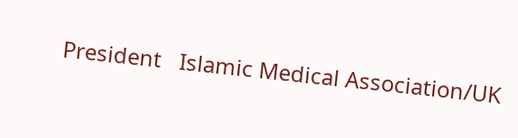President   Islamic Medical Association/UK